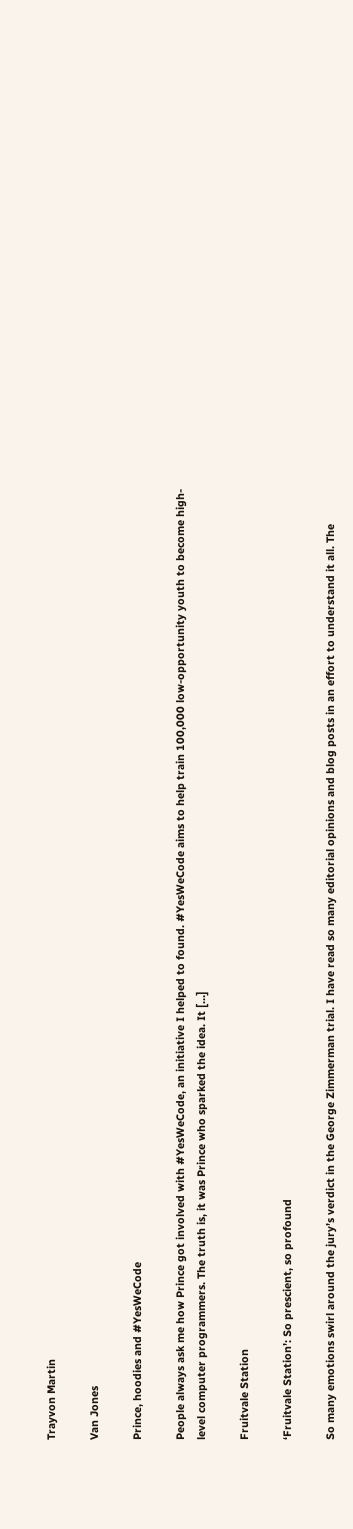Trayvon Martin

Van Jones

Prince, hoodies and #YesWeCode

People always ask me how Prince got involved with #YesWeCode, an initiative I helped to found. #YesWeCode aims to help train 100,000 low-opportunity youth to become high-level computer programmers. The truth is, it was Prince who sparked the idea. It […]

Fruitvale Station

‘Fruitvale Station’: So prescient, so profound

So many emotions swirl around the jury’s verdict in the George Zimmerman trial. I have read so many editorial opinions and blog posts in an effort to understand it all. The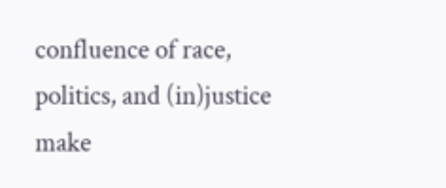confluence of race, politics, and (in)justice make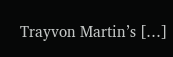Trayvon Martin’s […]